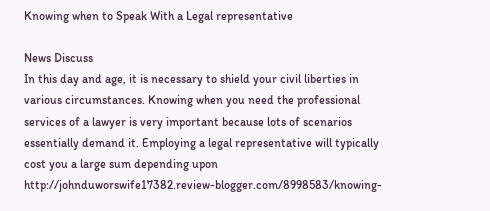Knowing when to Speak With a Legal representative

News Discuss
In this day and age, it is necessary to shield your civil liberties in various circumstances. Knowing when you need the professional services of a lawyer is very important because lots of scenarios essentially demand it. Employing a legal representative will typically cost you a large sum depending upon http://johnduworswife17382.review-blogger.com/8998583/knowing-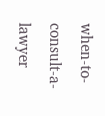when-to-consult-a-lawyer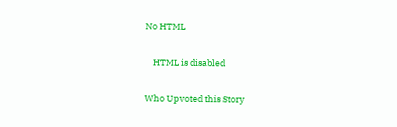No HTML

    HTML is disabled

Who Upvoted this Story